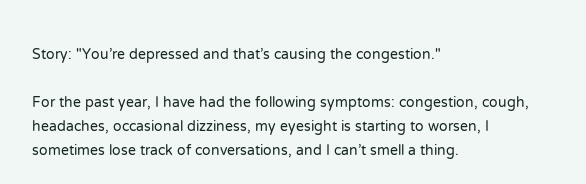Story: "You’re depressed and that’s causing the congestion."

For the past year, I have had the following symptoms: congestion, cough, headaches, occasional dizziness, my eyesight is starting to worsen, I sometimes lose track of conversations, and I can’t smell a thing.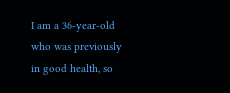I am a 36-year-old who was previously in good health, so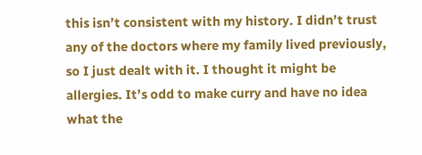this isn’t consistent with my history. I didn’t trust any of the doctors where my family lived previously, so I just dealt with it. I thought it might be allergies. It’s odd to make curry and have no idea what the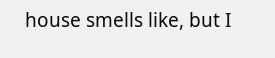house smells like, but I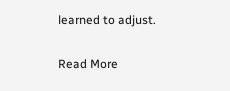learned to adjust.

Read More